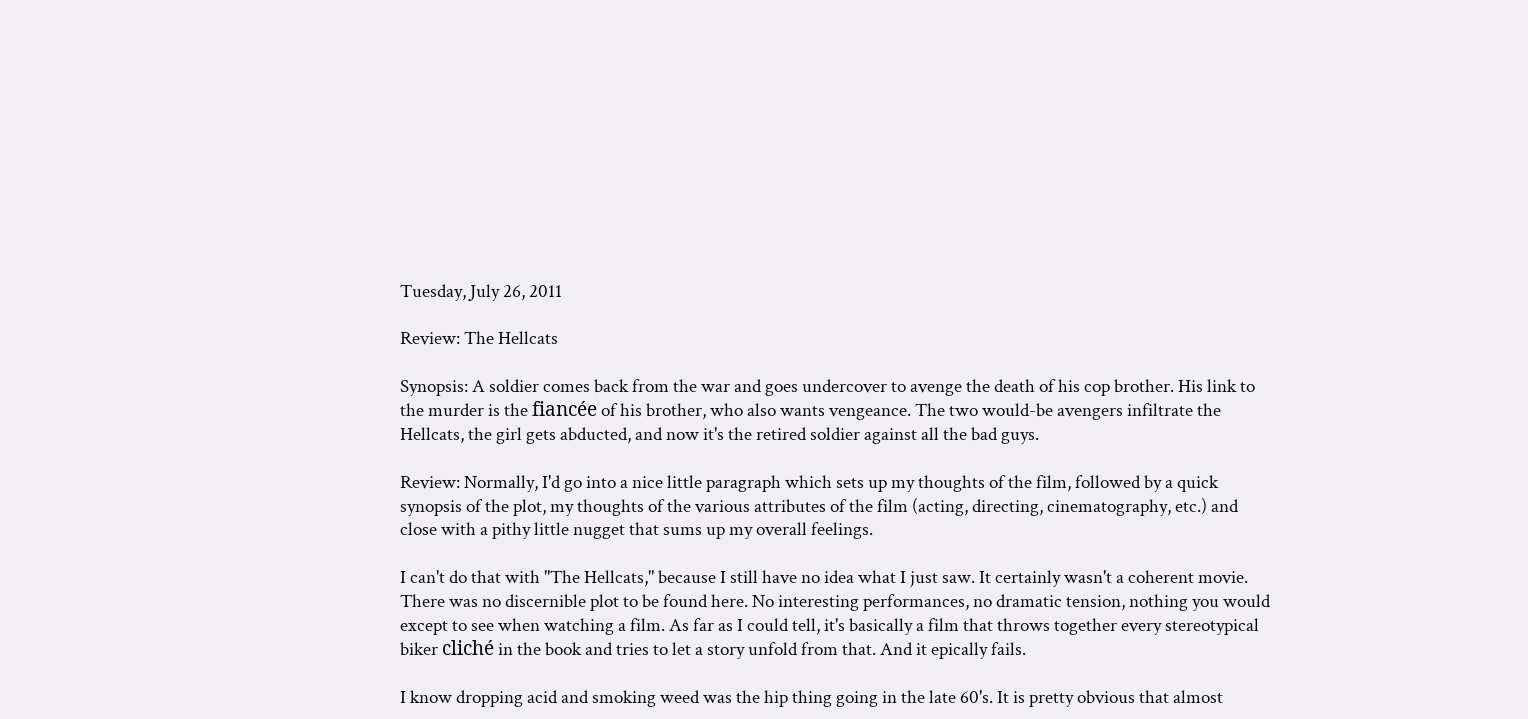Tuesday, July 26, 2011

Review: The Hellcats

Synopsis: A soldier comes back from the war and goes undercover to avenge the death of his cop brother. His link to the murder is the fiancée of his brother, who also wants vengeance. The two would-be avengers infiltrate the Hellcats, the girl gets abducted, and now it's the retired soldier against all the bad guys.

Review: Normally, I'd go into a nice little paragraph which sets up my thoughts of the film, followed by a quick synopsis of the plot, my thoughts of the various attributes of the film (acting, directing, cinematography, etc.) and close with a pithy little nugget that sums up my overall feelings.

I can't do that with "The Hellcats," because I still have no idea what I just saw. It certainly wasn't a coherent movie. There was no discernible plot to be found here. No interesting performances, no dramatic tension, nothing you would except to see when watching a film. As far as I could tell, it's basically a film that throws together every stereotypical biker cliché in the book and tries to let a story unfold from that. And it epically fails.

I know dropping acid and smoking weed was the hip thing going in the late 60's. It is pretty obvious that almost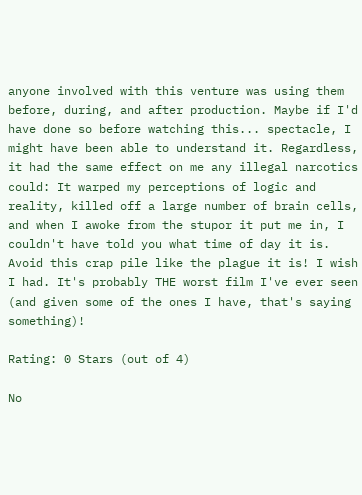anyone involved with this venture was using them before, during, and after production. Maybe if I'd have done so before watching this... spectacle, I might have been able to understand it. Regardless, it had the same effect on me any illegal narcotics could: It warped my perceptions of logic and reality, killed off a large number of brain cells, and when I awoke from the stupor it put me in, I couldn't have told you what time of day it is. Avoid this crap pile like the plague it is! I wish I had. It's probably THE worst film I've ever seen (and given some of the ones I have, that's saying something)!

Rating: 0 Stars (out of 4)

No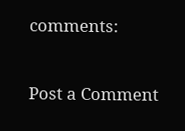comments:

Post a Comment